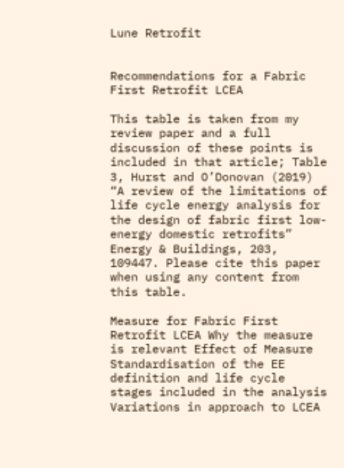Lune Retrofit


Recommendations for a Fabric First Retrofit LCEA

This table is taken from my review paper and a full discussion of these points is included in that article; Table 3, Hurst and O’Donovan (2019) “A review of the limitations of life cycle energy analysis for the design of fabric first low-energy domestic retrofits” Energy & Buildings, 203, 109447. Please cite this paper when using any content from this table.

Measure for Fabric First Retrofit LCEA Why the measure is relevant Effect of Measure
Standardisation of the EE definition and life cycle stages included in the analysis Variations in approach to LCEA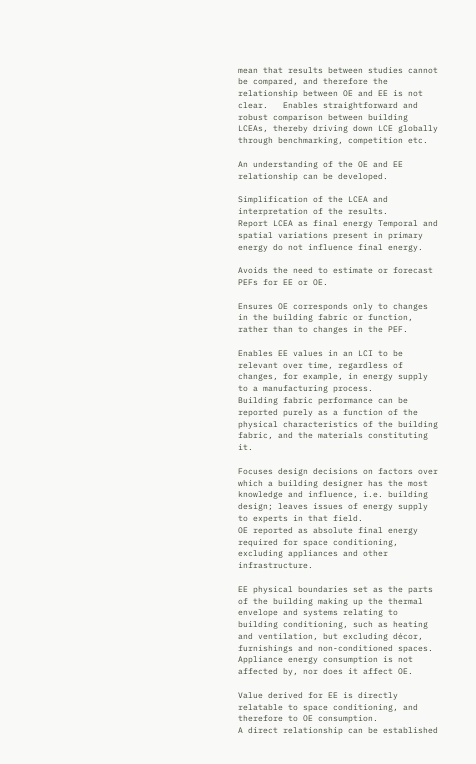mean that results between studies cannot be compared, and therefore the relationship between OE and EE is not clear.   Enables straightforward and robust comparison between building LCEAs, thereby driving down LCE globally through benchmarking, competition etc.

An understanding of the OE and EE relationship can be developed.

Simplification of the LCEA and interpretation of the results.
Report LCEA as final energy Temporal and spatial variations present in primary energy do not influence final energy.

Avoids the need to estimate or forecast PEFs for EE or OE.

Ensures OE corresponds only to changes in the building fabric or function, rather than to changes in the PEF.

Enables EE values in an LCI to be relevant over time, regardless of changes, for example, in energy supply to a manufacturing process.
Building fabric performance can be reported purely as a function of the physical characteristics of the building fabric, and the materials constituting it.

Focuses design decisions on factors over which a building designer has the most knowledge and influence, i.e. building design; leaves issues of energy supply to experts in that field.
OE reported as absolute final energy required for space conditioning, excluding appliances and other infrastructure.

EE physical boundaries set as the parts of the building making up the thermal envelope and systems relating to building conditioning, such as heating and ventilation, but excluding décor, furnishings and non-conditioned spaces.
Appliance energy consumption is not affected by, nor does it affect OE.

Value derived for EE is directly relatable to space conditioning, and therefore to OE consumption.
A direct relationship can be established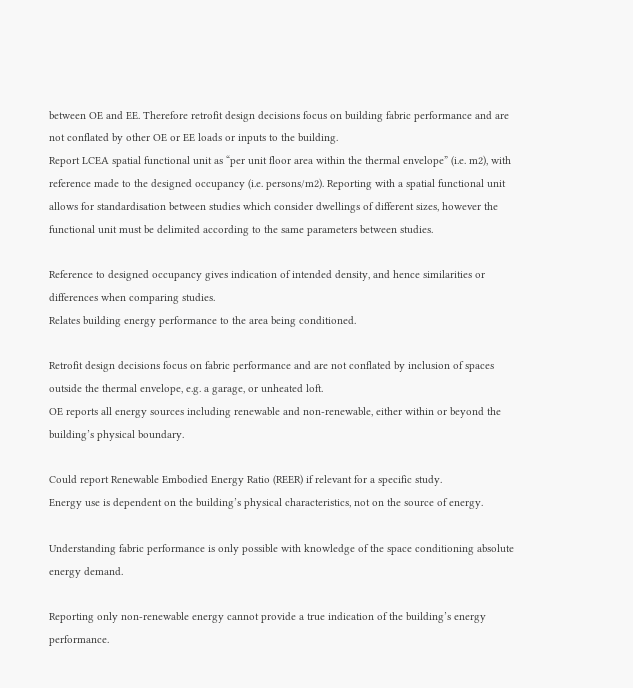between OE and EE. Therefore retrofit design decisions focus on building fabric performance and are not conflated by other OE or EE loads or inputs to the building.
Report LCEA spatial functional unit as “per unit floor area within the thermal envelope” (i.e. m2), with reference made to the designed occupancy (i.e. persons/m2). Reporting with a spatial functional unit allows for standardisation between studies which consider dwellings of different sizes, however the functional unit must be delimited according to the same parameters between studies.

Reference to designed occupancy gives indication of intended density, and hence similarities or differences when comparing studies.
Relates building energy performance to the area being conditioned.

Retrofit design decisions focus on fabric performance and are not conflated by inclusion of spaces outside the thermal envelope, e.g. a garage, or unheated loft.
OE reports all energy sources including renewable and non-renewable, either within or beyond the building’s physical boundary.

Could report Renewable Embodied Energy Ratio (REER) if relevant for a specific study.
Energy use is dependent on the building’s physical characteristics, not on the source of energy.

Understanding fabric performance is only possible with knowledge of the space conditioning absolute energy demand.

Reporting only non-renewable energy cannot provide a true indication of the building’s energy performance.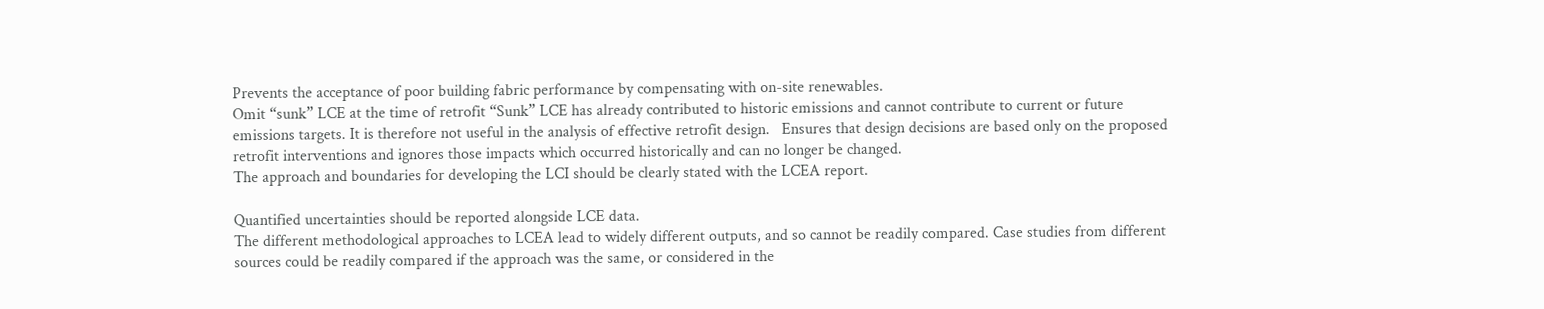Prevents the acceptance of poor building fabric performance by compensating with on-site renewables.
Omit “sunk” LCE at the time of retrofit “Sunk” LCE has already contributed to historic emissions and cannot contribute to current or future emissions targets. It is therefore not useful in the analysis of effective retrofit design.   Ensures that design decisions are based only on the proposed retrofit interventions and ignores those impacts which occurred historically and can no longer be changed.
The approach and boundaries for developing the LCI should be clearly stated with the LCEA report.

Quantified uncertainties should be reported alongside LCE data.
The different methodological approaches to LCEA lead to widely different outputs, and so cannot be readily compared. Case studies from different sources could be readily compared if the approach was the same, or considered in the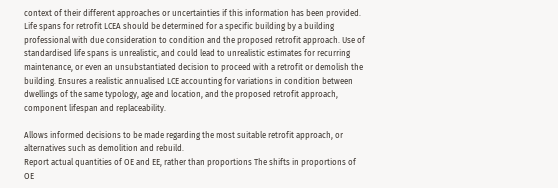context of their different approaches or uncertainties if this information has been provided.
Life spans for retrofit LCEA should be determined for a specific building by a building professional with due consideration to condition and the proposed retrofit approach. Use of standardised life spans is unrealistic, and could lead to unrealistic estimates for recurring maintenance, or even an unsubstantiated decision to proceed with a retrofit or demolish the building. Ensures a realistic annualised LCE accounting for variations in condition between dwellings of the same typology, age and location, and the proposed retrofit approach, component lifespan and replaceability.

Allows informed decisions to be made regarding the most suitable retrofit approach, or alternatives such as demolition and rebuild.
Report actual quantities of OE and EE, rather than proportions The shifts in proportions of OE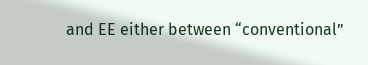and EE either between “conventional”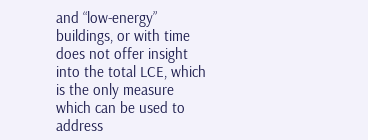and “low-energy” buildings, or with time does not offer insight into the total LCE, which is the only measure which can be used to address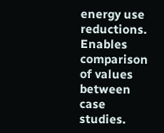energy use reductions. Enables comparison of values between case studies.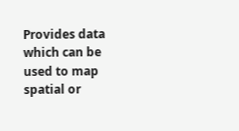Provides data which can be used to map spatial or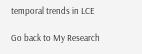temporal trends in LCE

Go back to My Research